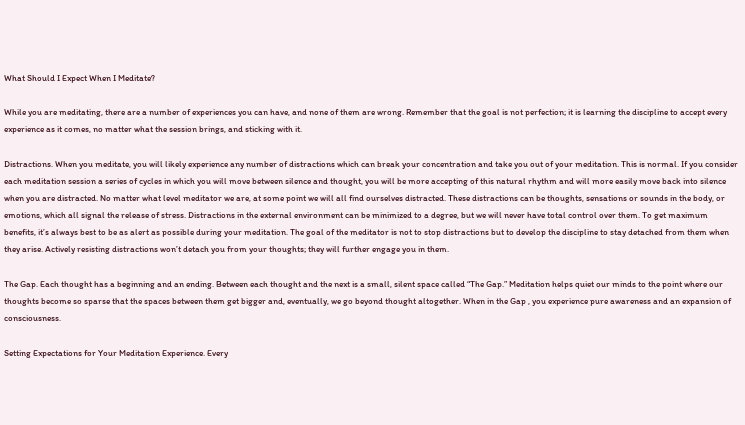What Should I Expect When I Meditate?

While you are meditating, there are a number of experiences you can have, and none of them are wrong. Remember that the goal is not perfection; it is learning the discipline to accept every experience as it comes, no matter what the session brings, and sticking with it.

Distractions. When you meditate, you will likely experience any number of distractions which can break your concentration and take you out of your meditation. This is normal. If you consider each meditation session a series of cycles in which you will move between silence and thought, you will be more accepting of this natural rhythm and will more easily move back into silence when you are distracted. No matter what level meditator we are, at some point we will all find ourselves distracted. These distractions can be thoughts, sensations or sounds in the body, or emotions, which all signal the release of stress. Distractions in the external environment can be minimized to a degree, but we will never have total control over them. To get maximum benefits, it’s always best to be as alert as possible during your meditation. The goal of the meditator is not to stop distractions but to develop the discipline to stay detached from them when they arise. Actively resisting distractions won’t detach you from your thoughts; they will further engage you in them.

The Gap. Each thought has a beginning and an ending. Between each thought and the next is a small, silent space called “The Gap.” Meditation helps quiet our minds to the point where our thoughts become so sparse that the spaces between them get bigger and, eventually, we go beyond thought altogether. When in the Gap , you experience pure awareness and an expansion of consciousness.

Setting Expectations for Your Meditation Experience. Every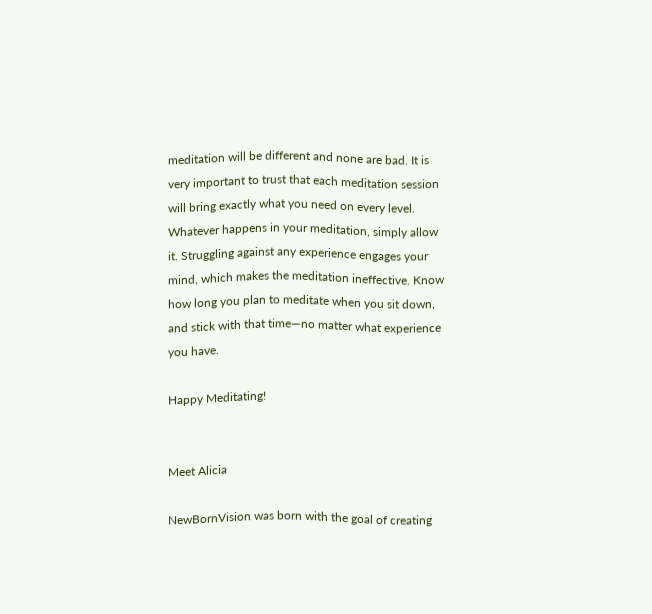meditation will be different and none are bad. It is very important to trust that each meditation session will bring exactly what you need on every level. Whatever happens in your meditation, simply allow it. Struggling against any experience engages your mind, which makes the meditation ineffective. Know how long you plan to meditate when you sit down, and stick with that time—no matter what experience you have.

Happy Meditating!


Meet Alicia

NewBornVision was born with the goal of creating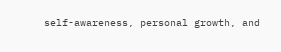self-awareness, personal growth, and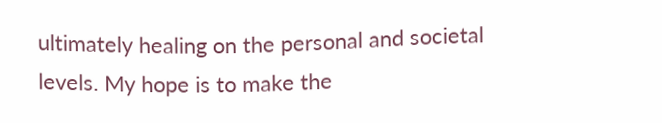ultimately healing on the personal and societal levels. My hope is to make the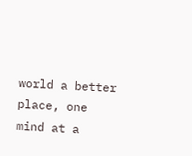world a better place, one mind at a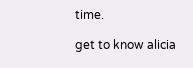time.

get to know alicia